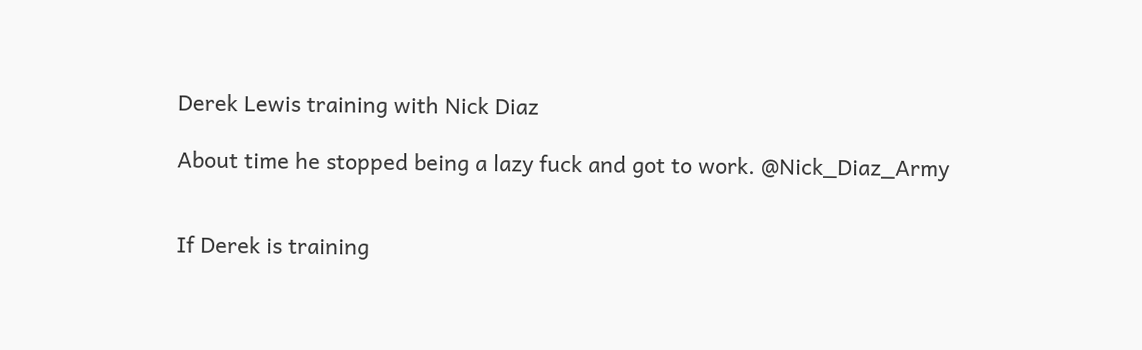Derek Lewis training with Nick Diaz

About time he stopped being a lazy fuck and got to work. @Nick_Diaz_Army


If Derek is training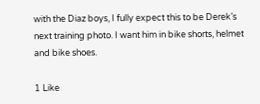with the Diaz boys, I fully expect this to be Derek’s next training photo. I want him in bike shorts, helmet and bike shoes.

1 Like